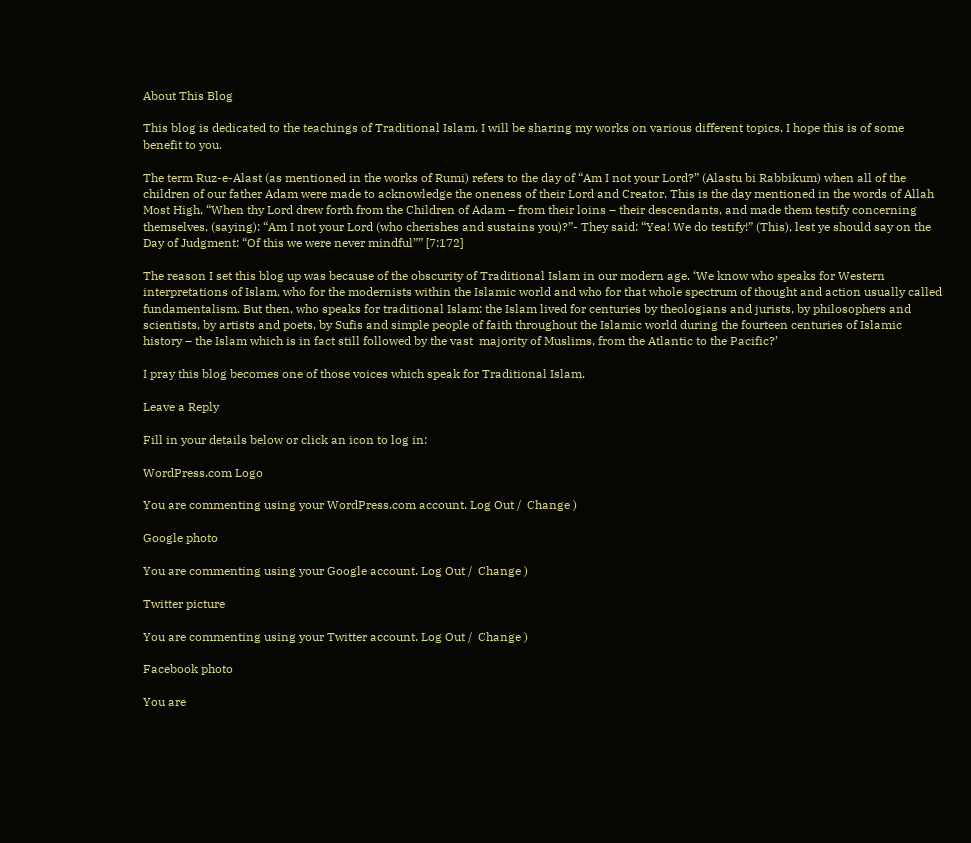About This Blog

This blog is dedicated to the teachings of Traditional Islam. I will be sharing my works on various different topics. I hope this is of some benefit to you.

The term Ruz-e-Alast (as mentioned in the works of Rumi) refers to the day of “Am I not your Lord?” (Alastu bi Rabbikum) when all of the children of our father Adam were made to acknowledge the oneness of their Lord and Creator. This is the day mentioned in the words of Allah Most High, “When thy Lord drew forth from the Children of Adam – from their loins – their descendants, and made them testify concerning themselves, (saying): “Am I not your Lord (who cherishes and sustains you)?”- They said: “Yea! We do testify!” (This), lest ye should say on the Day of Judgment: “Of this we were never mindful”” [7:172]

The reason I set this blog up was because of the obscurity of Traditional Islam in our modern age. ‘We know who speaks for Western interpretations of Islam, who for the modernists within the Islamic world and who for that whole spectrum of thought and action usually called fundamentalism. But then, who speaks for traditional Islam: the Islam lived for centuries by theologians and jurists, by philosophers and scientists, by artists and poets, by Sufis and simple people of faith throughout the Islamic world during the fourteen centuries of Islamic history – the Islam which is in fact still followed by the vast  majority of Muslims, from the Atlantic to the Pacific?’

I pray this blog becomes one of those voices which speak for Traditional Islam.

Leave a Reply

Fill in your details below or click an icon to log in:

WordPress.com Logo

You are commenting using your WordPress.com account. Log Out /  Change )

Google photo

You are commenting using your Google account. Log Out /  Change )

Twitter picture

You are commenting using your Twitter account. Log Out /  Change )

Facebook photo

You are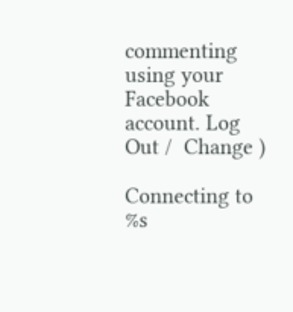commenting using your Facebook account. Log Out /  Change )

Connecting to %s